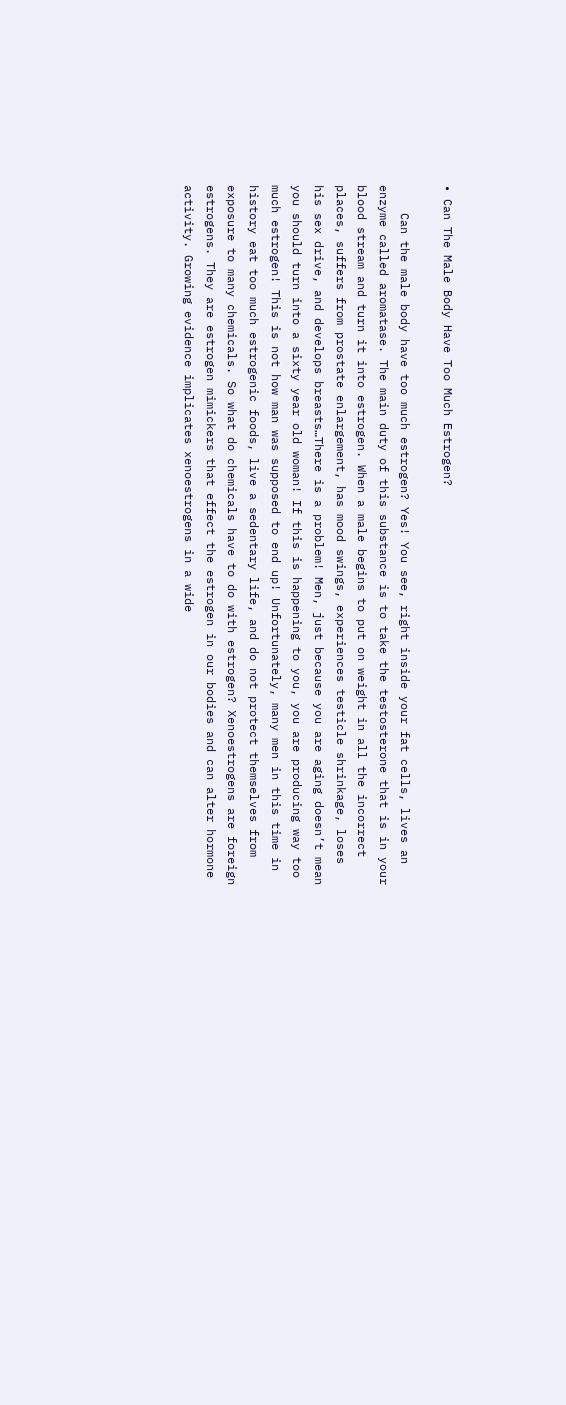• Can The Male Body Have Too Much Estrogen?

    Can the male body have too much estrogen? Yes! You see, right inside your fat cells, lives an enzyme called aromatase. The main duty of this substance is to take the testosterone that is in your blood stream and turn it into estrogen. When a male begins to put on weight in all the incorrect places, suffers from prostate enlargement, has mood swings, experiences testicle shrinkage, loses his sex drive, and develops breasts…There is a problem! Men, just because you are aging doesn’t mean you should turn into a sixty year old woman! If this is happening to you, you are producing way too much estrogen! This is not how man was supposed to end up! Unfortunately, many men in this time in history eat too much estrogenic foods, live a sedentary life, and do not protect themselves from exposure to many chemicals. So what do chemicals have to do with estrogen? Xenoestrogens are foreign estrogens. They are estrogen mimickers that effect the estrogen in our bodies and can alter hormone activity. Growing evidence implicates xenoestrogens in a wide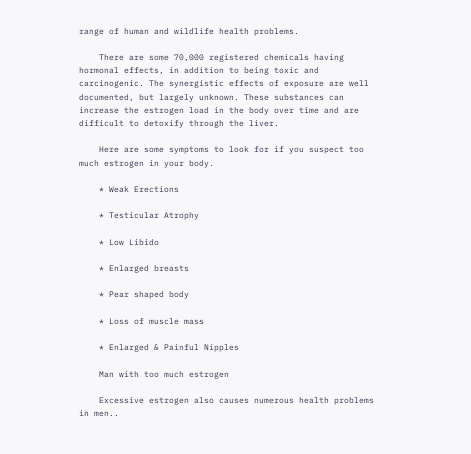range of human and wildlife health problems.

    There are some 70,000 registered chemicals having hormonal effects, in addition to being toxic and carcinogenic. The synergistic effects of exposure are well documented, but largely unknown. These substances can increase the estrogen load in the body over time and are difficult to detoxify through the liver.

    Here are some symptoms to look for if you suspect too much estrogen in your body.

    * Weak Erections

    * Testicular Atrophy

    * Low Libido

    * Enlarged breasts

    * Pear shaped body

    * Loss of muscle mass

    * Enlarged & Painful Nipples

    Man with too much estrogen

    Excessive estrogen also causes numerous health problems in men..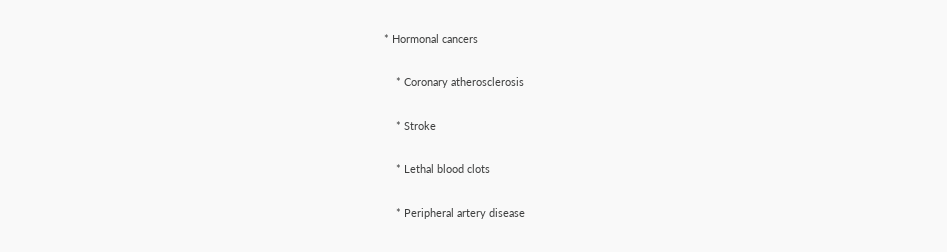* Hormonal cancers

    * Coronary atherosclerosis

    * Stroke

    * Lethal blood clots

    * Peripheral artery disease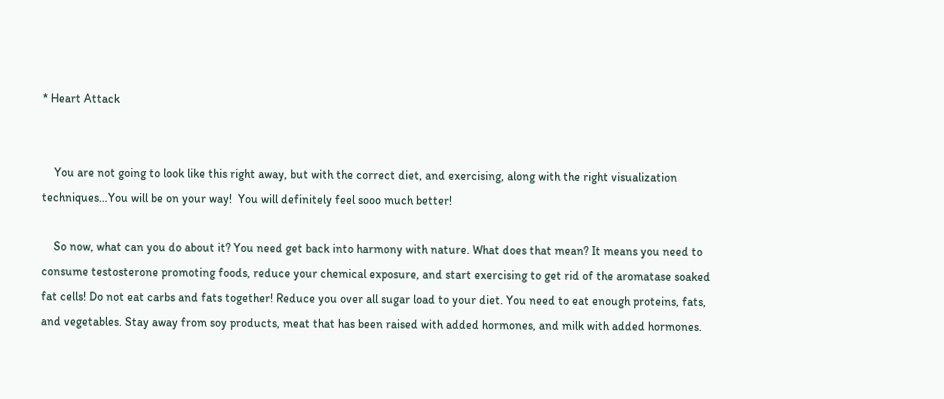* Heart Attack


    You are not going to look like this right away, but with the correct diet, and exercising, along with the right visualization techniques…You will be on your way!  You will definitely feel sooo much better!

    So now, what can you do about it? You need get back into harmony with nature. What does that mean? It means you need to consume testosterone promoting foods, reduce your chemical exposure, and start exercising to get rid of the aromatase soaked fat cells! Do not eat carbs and fats together! Reduce you over all sugar load to your diet. You need to eat enough proteins, fats, and vegetables. Stay away from soy products, meat that has been raised with added hormones, and milk with added hormones.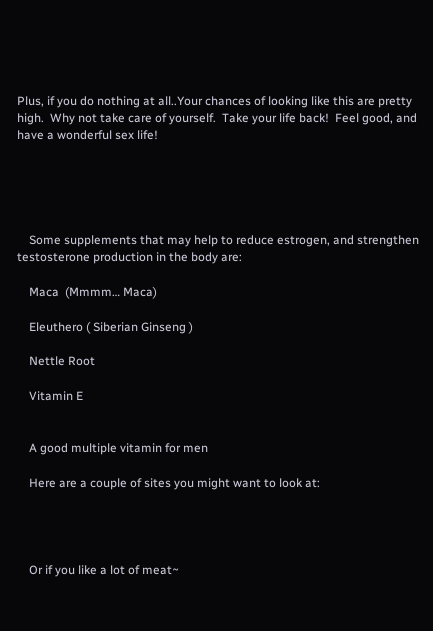Plus, if you do nothing at all..Your chances of looking like this are pretty high.  Why not take care of yourself.  Take your life back!  Feel good, and have a wonderful sex life!





    Some supplements that may help to reduce estrogen, and strengthen testosterone production in the body are:

    Maca  (Mmmm… Maca)

    Eleuthero ( Siberian Ginseng )

    Nettle Root

    Vitamin E


    A good multiple vitamin for men

    Here are a couple of sites you might want to look at:




    Or if you like a lot of meat~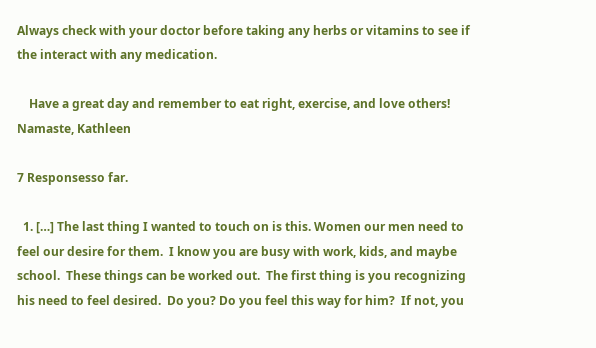Always check with your doctor before taking any herbs or vitamins to see if the interact with any medication.

    Have a great day and remember to eat right, exercise, and love others! Namaste, Kathleen

7 Responsesso far.

  1. […] The last thing I wanted to touch on is this. Women our men need to feel our desire for them.  I know you are busy with work, kids, and maybe school.  These things can be worked out.  The first thing is you recognizing his need to feel desired.  Do you? Do you feel this way for him?  If not, you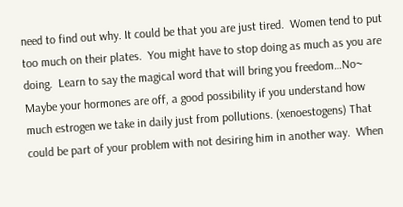need to find out why. It could be that you are just tired.  Women tend to put too much on their plates.  You might have to stop doing as much as you are doing.  Learn to say the magical word that will bring you freedom…No~  Maybe your hormones are off, a good possibility if you understand how much estrogen we take in daily just from pollutions. (xenoestogens) That could be part of your problem with not desiring him in another way.  When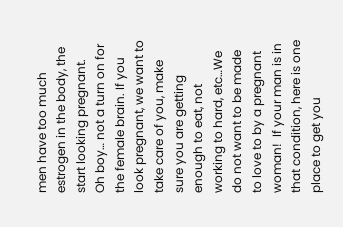men have too much estrogen in the body, the start looking pregnant.  Oh boy… not a turn on for the female brain. If you look pregnant, we want to take care of you, make sure you are getting enough to eat, not working to hard, etc…We do not want to be made to love to by a pregnant woman!  If your man is in that condition, here is one place to get you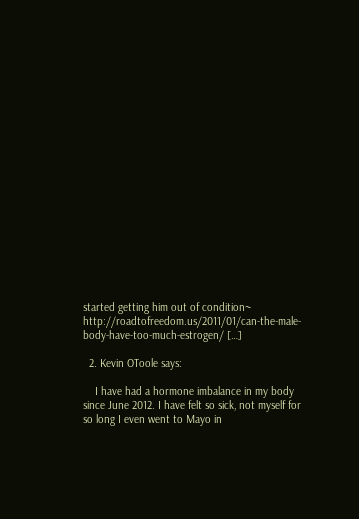started getting him out of condition~  http://roadtofreedom.us/2011/01/can-the-male-body-have-too-much-estrogen/ […]

  2. Kevin OToole says:

    I have had a hormone imbalance in my body since June 2012. I have felt so sick, not myself for so long I even went to Mayo in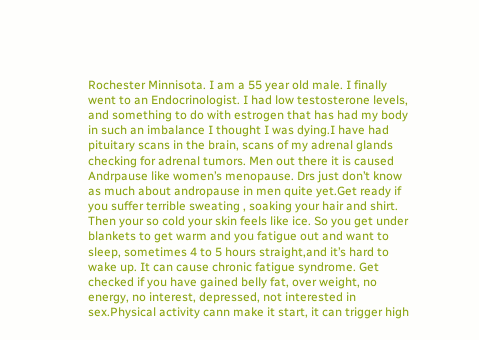Rochester Minnisota. I am a 55 year old male. I finally went to an Endocrinologist. I had low testosterone levels, and something to do with estrogen that has had my body in such an imbalance I thought I was dying.I have had pituitary scans in the brain, scans of my adrenal glands checking for adrenal tumors. Men out there it is caused Andrpause like women’s menopause. Drs just don’t know as much about andropause in men quite yet.Get ready if you suffer terrible sweating , soaking your hair and shirt. Then your so cold your skin feels like ice. So you get under blankets to get warm and you fatigue out and want to sleep, sometimes 4 to 5 hours straight,and it’s hard to wake up. It can cause chronic fatigue syndrome. Get checked if you have gained belly fat, over weight, no energy, no interest, depressed, not interested in sex.Physical activity cann make it start, it can trigger high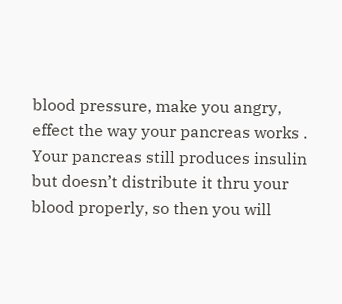blood pressure, make you angry, effect the way your pancreas works . Your pancreas still produces insulin but doesn’t distribute it thru your blood properly, so then you will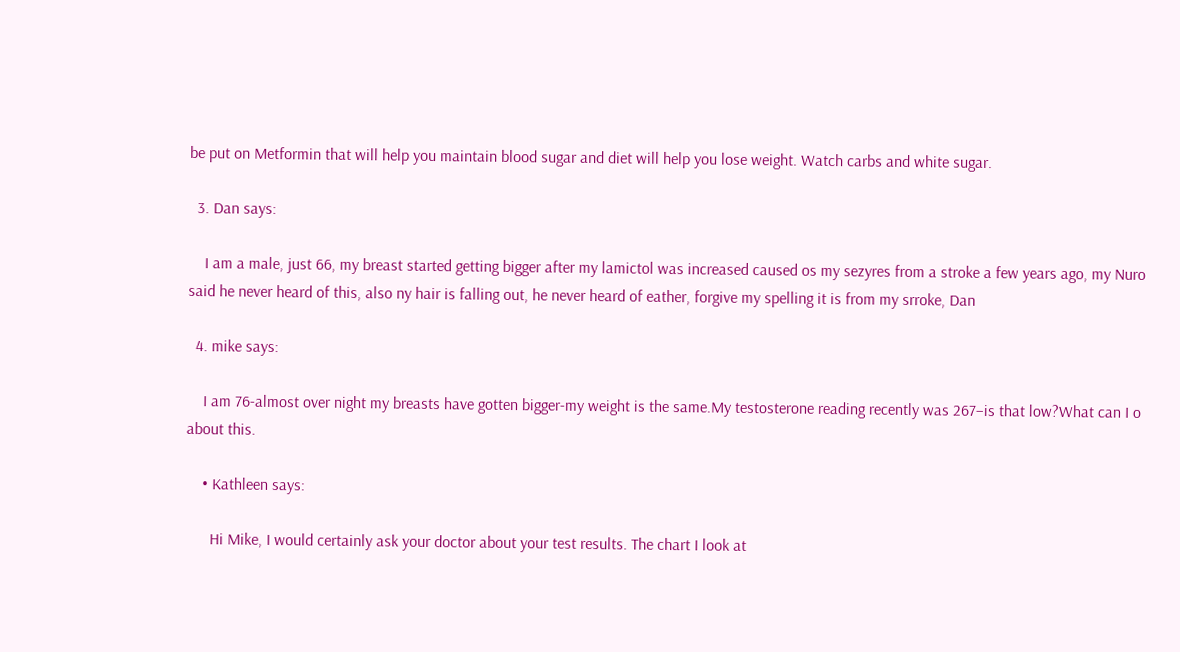be put on Metformin that will help you maintain blood sugar and diet will help you lose weight. Watch carbs and white sugar.

  3. Dan says:

    I am a male, just 66, my breast started getting bigger after my lamictol was increased caused os my sezyres from a stroke a few years ago, my Nuro said he never heard of this, also ny hair is falling out, he never heard of eather, forgive my spelling it is from my srroke, Dan

  4. mike says:

    I am 76-almost over night my breasts have gotten bigger-my weight is the same.My testosterone reading recently was 267–is that low?What can I o about this.

    • Kathleen says:

      Hi Mike, I would certainly ask your doctor about your test results. The chart I look at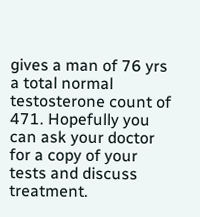gives a man of 76 yrs a total normal testosterone count of 471. Hopefully you can ask your doctor for a copy of your tests and discuss treatment.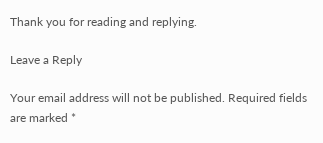Thank you for reading and replying.

Leave a Reply

Your email address will not be published. Required fields are marked *